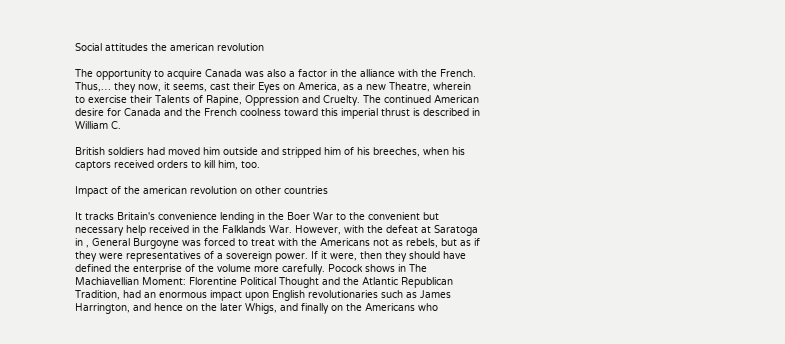Social attitudes the american revolution

The opportunity to acquire Canada was also a factor in the alliance with the French. Thus,… they now, it seems, cast their Eyes on America, as a new Theatre, wherein to exercise their Talents of Rapine, Oppression and Cruelty. The continued American desire for Canada and the French coolness toward this imperial thrust is described in William C.

British soldiers had moved him outside and stripped him of his breeches, when his captors received orders to kill him, too.

Impact of the american revolution on other countries

It tracks Britain's convenience lending in the Boer War to the convenient but necessary help received in the Falklands War. However, with the defeat at Saratoga in , General Burgoyne was forced to treat with the Americans not as rebels, but as if they were representatives of a sovereign power. If it were, then they should have defined the enterprise of the volume more carefully. Pocock shows in The Machiavellian Moment: Florentine Political Thought and the Atlantic Republican Tradition, had an enormous impact upon English revolutionaries such as James Harrington, and hence on the later Whigs, and finally on the Americans who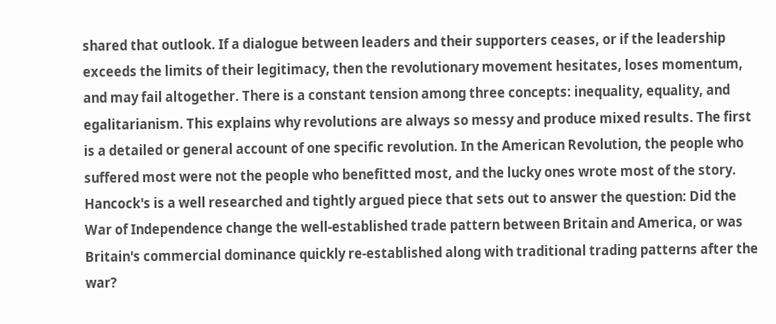shared that outlook. If a dialogue between leaders and their supporters ceases, or if the leadership exceeds the limits of their legitimacy, then the revolutionary movement hesitates, loses momentum, and may fail altogether. There is a constant tension among three concepts: inequality, equality, and egalitarianism. This explains why revolutions are always so messy and produce mixed results. The first is a detailed or general account of one specific revolution. In the American Revolution, the people who suffered most were not the people who benefitted most, and the lucky ones wrote most of the story. Hancock's is a well researched and tightly argued piece that sets out to answer the question: Did the War of Independence change the well-established trade pattern between Britain and America, or was Britain's commercial dominance quickly re-established along with traditional trading patterns after the war?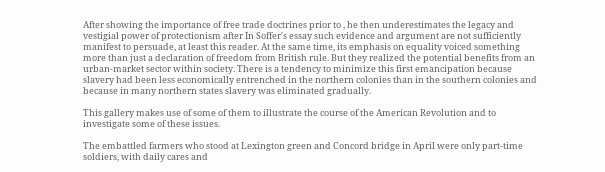After showing the importance of free trade doctrines prior to , he then underestimates the legacy and vestigial power of protectionism after In Soffer's essay such evidence and argument are not sufficiently manifest to persuade, at least this reader. At the same time, its emphasis on equality voiced something more than just a declaration of freedom from British rule. But they realized the potential benefits from an urban-market sector within society. There is a tendency to minimize this first emancipation because slavery had been less economically entrenched in the northern colonies than in the southern colonies and because in many northern states slavery was eliminated gradually.

This gallery makes use of some of them to illustrate the course of the American Revolution and to investigate some of these issues.

The embattled farmers who stood at Lexington green and Concord bridge in April were only part-time soldiers, with daily cares and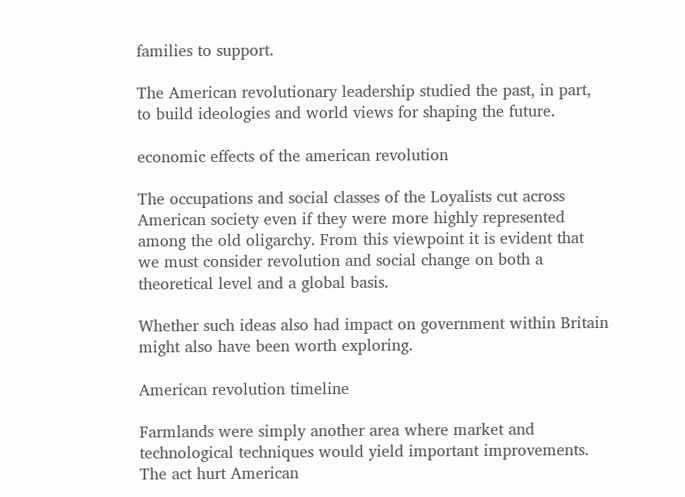families to support.

The American revolutionary leadership studied the past, in part, to build ideologies and world views for shaping the future.

economic effects of the american revolution

The occupations and social classes of the Loyalists cut across American society even if they were more highly represented among the old oligarchy. From this viewpoint it is evident that we must consider revolution and social change on both a theoretical level and a global basis.

Whether such ideas also had impact on government within Britain might also have been worth exploring.

American revolution timeline

Farmlands were simply another area where market and technological techniques would yield important improvements. The act hurt American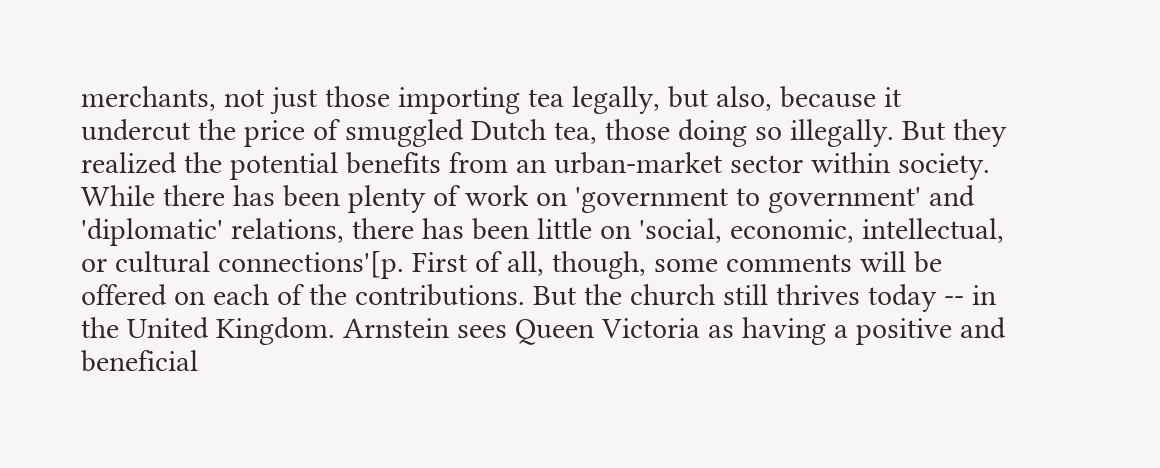merchants, not just those importing tea legally, but also, because it undercut the price of smuggled Dutch tea, those doing so illegally. But they realized the potential benefits from an urban-market sector within society. While there has been plenty of work on 'government to government' and 'diplomatic' relations, there has been little on 'social, economic, intellectual, or cultural connections'[p. First of all, though, some comments will be offered on each of the contributions. But the church still thrives today -- in the United Kingdom. Arnstein sees Queen Victoria as having a positive and beneficial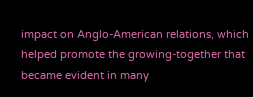impact on Anglo-American relations, which helped promote the growing-together that became evident in many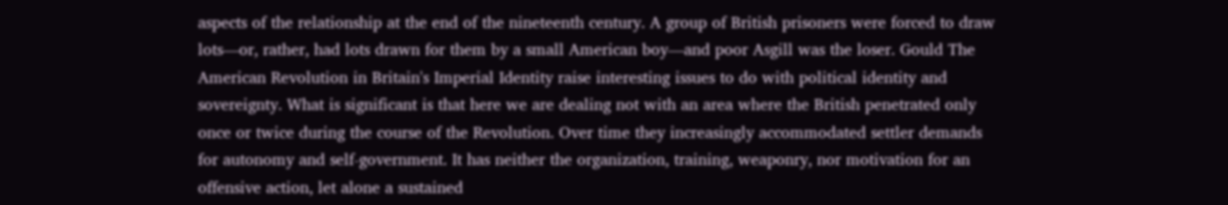aspects of the relationship at the end of the nineteenth century. A group of British prisoners were forced to draw lots—or, rather, had lots drawn for them by a small American boy—and poor Asgill was the loser. Gould The American Revolution in Britain's Imperial Identity raise interesting issues to do with political identity and sovereignty. What is significant is that here we are dealing not with an area where the British penetrated only once or twice during the course of the Revolution. Over time they increasingly accommodated settler demands for autonomy and self-government. It has neither the organization, training, weaponry, nor motivation for an offensive action, let alone a sustained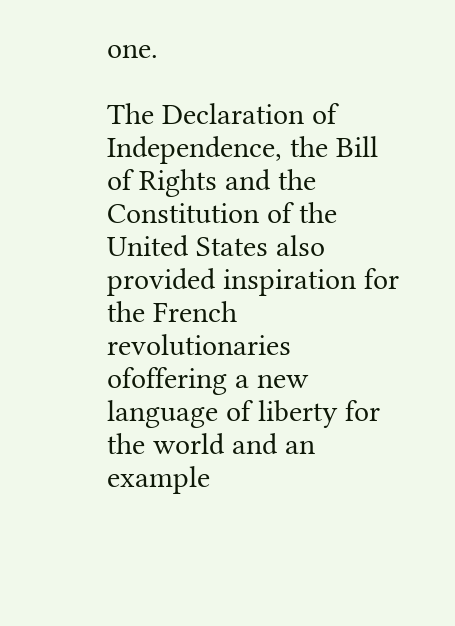one.

The Declaration of Independence, the Bill of Rights and the Constitution of the United States also provided inspiration for the French revolutionaries ofoffering a new language of liberty for the world and an example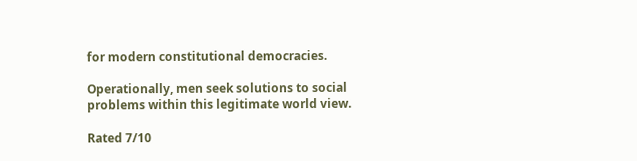for modern constitutional democracies.

Operationally, men seek solutions to social problems within this legitimate world view.

Rated 7/10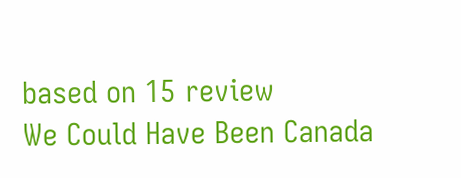based on 15 review
We Could Have Been Canada